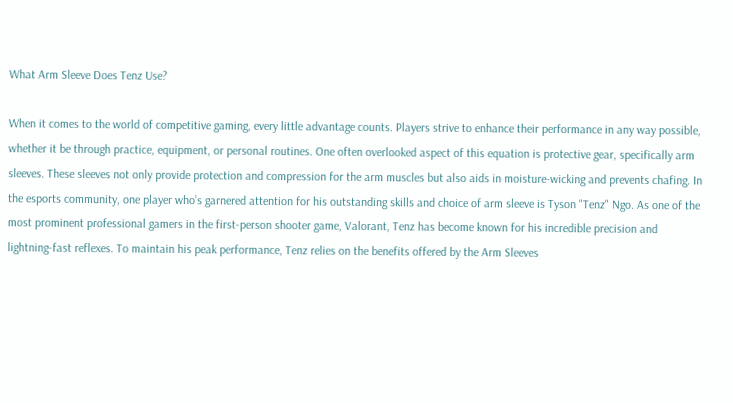What Arm Sleeve Does Tenz Use?

When it comes to the world of competitive gaming, every little advantage counts. Players strive to enhance their performance in any way possible, whether it be through practice, equipment, or personal routines. One often overlooked aspect of this equation is protective gear, specifically arm sleeves. These sleeves not only provide protection and compression for the arm muscles but also aids in moisture-wicking and prevents chafing. In the esports community, one player who’s garnered attention for his outstanding skills and choice of arm sleeve is Tyson "Tenz" Ngo. As one of the most prominent professional gamers in the first-person shooter game, Valorant, Tenz has become known for his incredible precision and lightning-fast reflexes. To maintain his peak performance, Tenz relies on the benefits offered by the Arm Sleeves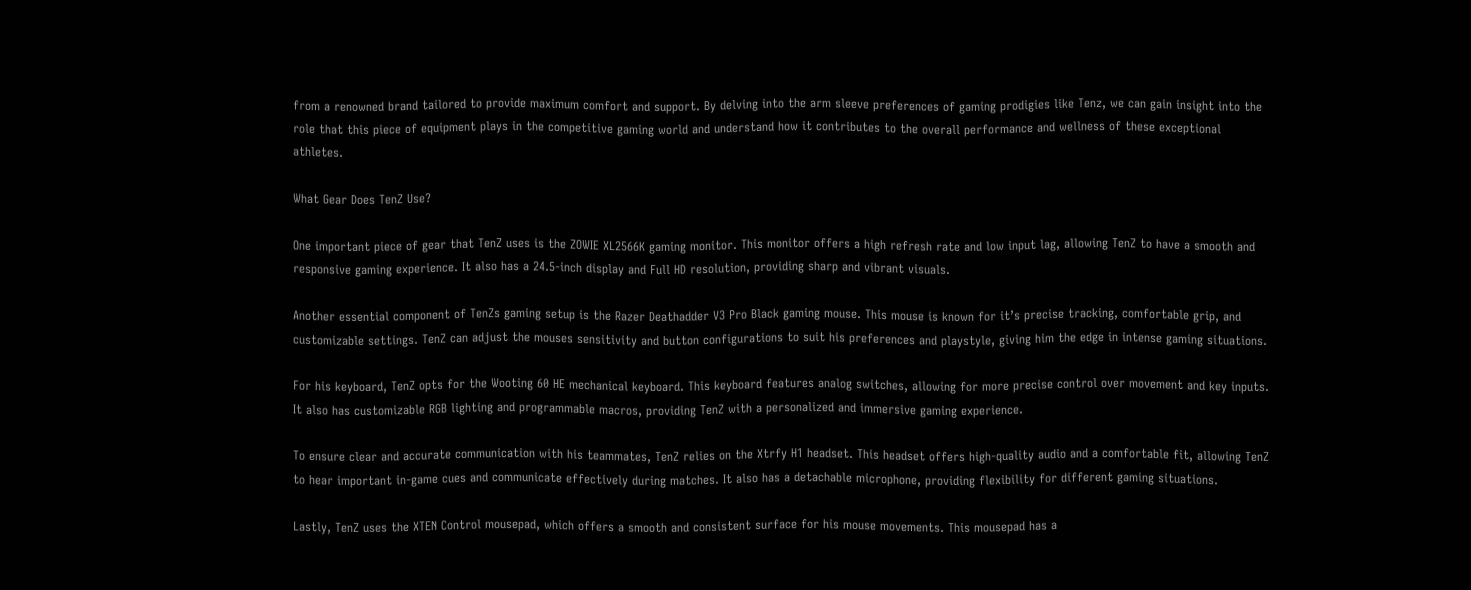from a renowned brand tailored to provide maximum comfort and support. By delving into the arm sleeve preferences of gaming prodigies like Tenz, we can gain insight into the role that this piece of equipment plays in the competitive gaming world and understand how it contributes to the overall performance and wellness of these exceptional athletes.

What Gear Does TenZ Use?

One important piece of gear that TenZ uses is the ZOWIE XL2566K gaming monitor. This monitor offers a high refresh rate and low input lag, allowing TenZ to have a smooth and responsive gaming experience. It also has a 24.5-inch display and Full HD resolution, providing sharp and vibrant visuals.

Another essential component of TenZs gaming setup is the Razer Deathadder V3 Pro Black gaming mouse. This mouse is known for it’s precise tracking, comfortable grip, and customizable settings. TenZ can adjust the mouses sensitivity and button configurations to suit his preferences and playstyle, giving him the edge in intense gaming situations.

For his keyboard, TenZ opts for the Wooting 60 HE mechanical keyboard. This keyboard features analog switches, allowing for more precise control over movement and key inputs. It also has customizable RGB lighting and programmable macros, providing TenZ with a personalized and immersive gaming experience.

To ensure clear and accurate communication with his teammates, TenZ relies on the Xtrfy H1 headset. This headset offers high-quality audio and a comfortable fit, allowing TenZ to hear important in-game cues and communicate effectively during matches. It also has a detachable microphone, providing flexibility for different gaming situations.

Lastly, TenZ uses the XTEN Control mousepad, which offers a smooth and consistent surface for his mouse movements. This mousepad has a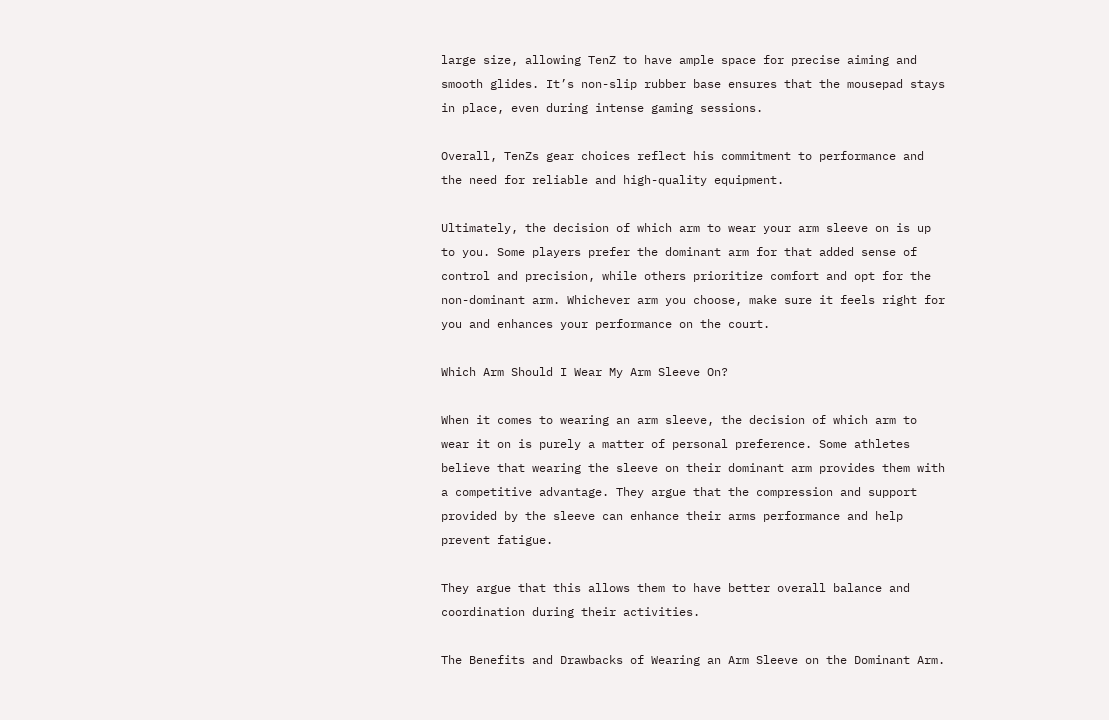large size, allowing TenZ to have ample space for precise aiming and smooth glides. It’s non-slip rubber base ensures that the mousepad stays in place, even during intense gaming sessions.

Overall, TenZs gear choices reflect his commitment to performance and the need for reliable and high-quality equipment.

Ultimately, the decision of which arm to wear your arm sleeve on is up to you. Some players prefer the dominant arm for that added sense of control and precision, while others prioritize comfort and opt for the non-dominant arm. Whichever arm you choose, make sure it feels right for you and enhances your performance on the court.

Which Arm Should I Wear My Arm Sleeve On?

When it comes to wearing an arm sleeve, the decision of which arm to wear it on is purely a matter of personal preference. Some athletes believe that wearing the sleeve on their dominant arm provides them with a competitive advantage. They argue that the compression and support provided by the sleeve can enhance their arms performance and help prevent fatigue.

They argue that this allows them to have better overall balance and coordination during their activities.

The Benefits and Drawbacks of Wearing an Arm Sleeve on the Dominant Arm.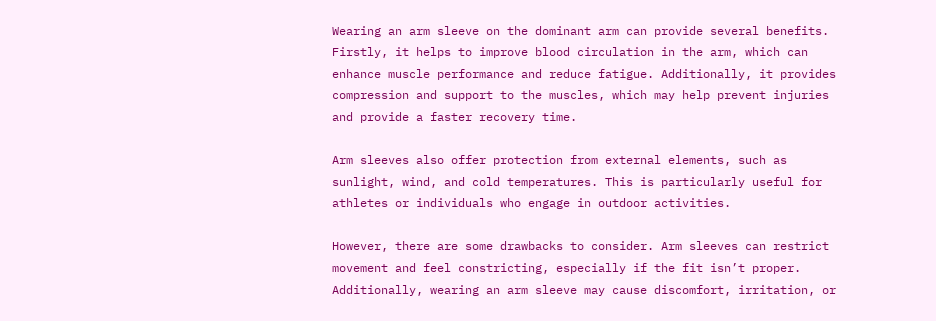Wearing an arm sleeve on the dominant arm can provide several benefits. Firstly, it helps to improve blood circulation in the arm, which can enhance muscle performance and reduce fatigue. Additionally, it provides compression and support to the muscles, which may help prevent injuries and provide a faster recovery time.

Arm sleeves also offer protection from external elements, such as sunlight, wind, and cold temperatures. This is particularly useful for athletes or individuals who engage in outdoor activities.

However, there are some drawbacks to consider. Arm sleeves can restrict movement and feel constricting, especially if the fit isn’t proper. Additionally, wearing an arm sleeve may cause discomfort, irritation, or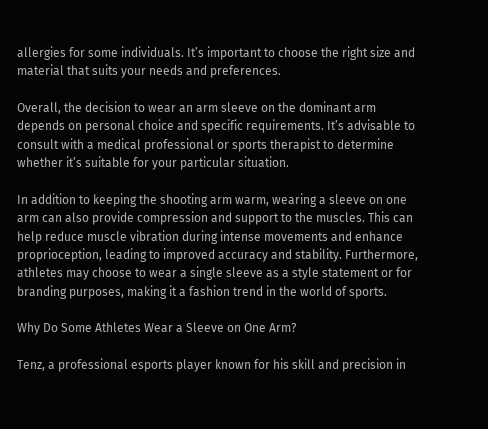allergies for some individuals. It’s important to choose the right size and material that suits your needs and preferences.

Overall, the decision to wear an arm sleeve on the dominant arm depends on personal choice and specific requirements. It’s advisable to consult with a medical professional or sports therapist to determine whether it’s suitable for your particular situation.

In addition to keeping the shooting arm warm, wearing a sleeve on one arm can also provide compression and support to the muscles. This can help reduce muscle vibration during intense movements and enhance proprioception, leading to improved accuracy and stability. Furthermore, athletes may choose to wear a single sleeve as a style statement or for branding purposes, making it a fashion trend in the world of sports.

Why Do Some Athletes Wear a Sleeve on One Arm?

Tenz, a professional esports player known for his skill and precision in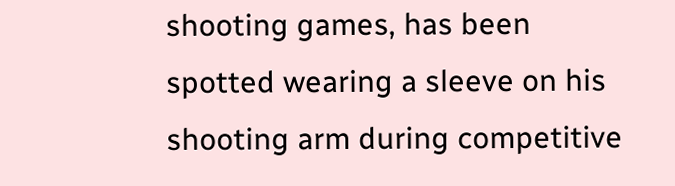shooting games, has been spotted wearing a sleeve on his shooting arm during competitive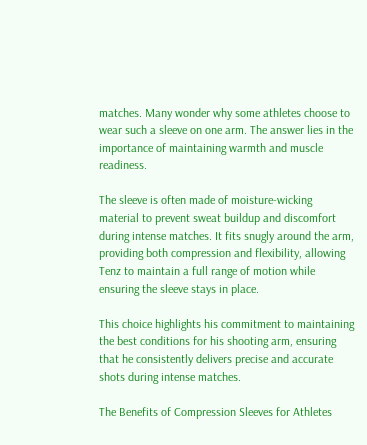matches. Many wonder why some athletes choose to wear such a sleeve on one arm. The answer lies in the importance of maintaining warmth and muscle readiness.

The sleeve is often made of moisture-wicking material to prevent sweat buildup and discomfort during intense matches. It fits snugly around the arm, providing both compression and flexibility, allowing Tenz to maintain a full range of motion while ensuring the sleeve stays in place.

This choice highlights his commitment to maintaining the best conditions for his shooting arm, ensuring that he consistently delivers precise and accurate shots during intense matches.

The Benefits of Compression Sleeves for Athletes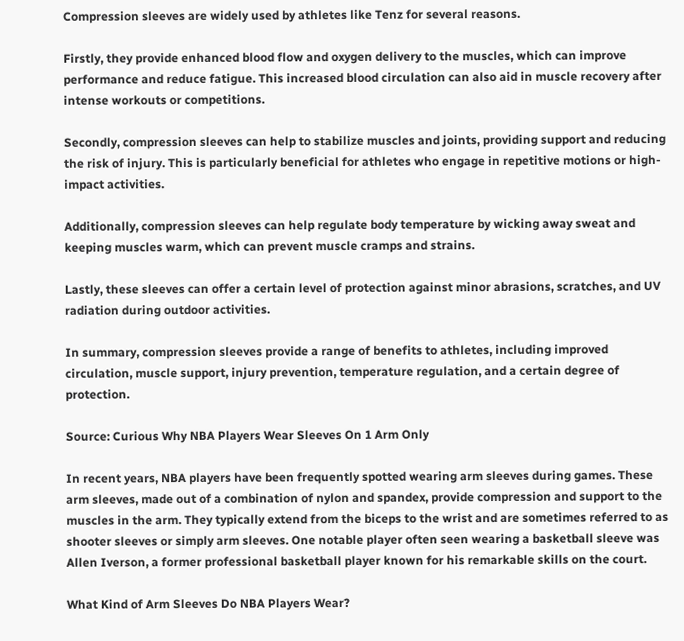Compression sleeves are widely used by athletes like Tenz for several reasons.

Firstly, they provide enhanced blood flow and oxygen delivery to the muscles, which can improve performance and reduce fatigue. This increased blood circulation can also aid in muscle recovery after intense workouts or competitions.

Secondly, compression sleeves can help to stabilize muscles and joints, providing support and reducing the risk of injury. This is particularly beneficial for athletes who engage in repetitive motions or high-impact activities.

Additionally, compression sleeves can help regulate body temperature by wicking away sweat and keeping muscles warm, which can prevent muscle cramps and strains.

Lastly, these sleeves can offer a certain level of protection against minor abrasions, scratches, and UV radiation during outdoor activities.

In summary, compression sleeves provide a range of benefits to athletes, including improved circulation, muscle support, injury prevention, temperature regulation, and a certain degree of protection.

Source: Curious Why NBA Players Wear Sleeves On 1 Arm Only

In recent years, NBA players have been frequently spotted wearing arm sleeves during games. These arm sleeves, made out of a combination of nylon and spandex, provide compression and support to the muscles in the arm. They typically extend from the biceps to the wrist and are sometimes referred to as shooter sleeves or simply arm sleeves. One notable player often seen wearing a basketball sleeve was Allen Iverson, a former professional basketball player known for his remarkable skills on the court.

What Kind of Arm Sleeves Do NBA Players Wear?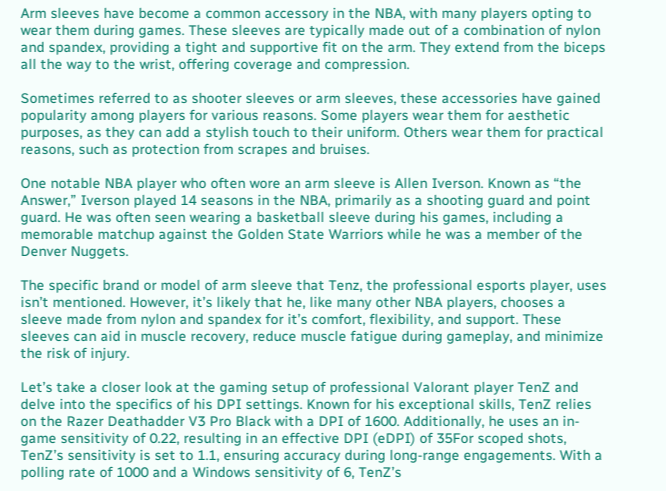Arm sleeves have become a common accessory in the NBA, with many players opting to wear them during games. These sleeves are typically made out of a combination of nylon and spandex, providing a tight and supportive fit on the arm. They extend from the biceps all the way to the wrist, offering coverage and compression.

Sometimes referred to as shooter sleeves or arm sleeves, these accessories have gained popularity among players for various reasons. Some players wear them for aesthetic purposes, as they can add a stylish touch to their uniform. Others wear them for practical reasons, such as protection from scrapes and bruises.

One notable NBA player who often wore an arm sleeve is Allen Iverson. Known as “the Answer,” Iverson played 14 seasons in the NBA, primarily as a shooting guard and point guard. He was often seen wearing a basketball sleeve during his games, including a memorable matchup against the Golden State Warriors while he was a member of the Denver Nuggets.

The specific brand or model of arm sleeve that Tenz, the professional esports player, uses isn’t mentioned. However, it’s likely that he, like many other NBA players, chooses a sleeve made from nylon and spandex for it’s comfort, flexibility, and support. These sleeves can aid in muscle recovery, reduce muscle fatigue during gameplay, and minimize the risk of injury.

Let’s take a closer look at the gaming setup of professional Valorant player TenZ and delve into the specifics of his DPI settings. Known for his exceptional skills, TenZ relies on the Razer Deathadder V3 Pro Black with a DPI of 1600. Additionally, he uses an in-game sensitivity of 0.22, resulting in an effective DPI (eDPI) of 35For scoped shots, TenZ’s sensitivity is set to 1.1, ensuring accuracy during long-range engagements. With a polling rate of 1000 and a Windows sensitivity of 6, TenZ’s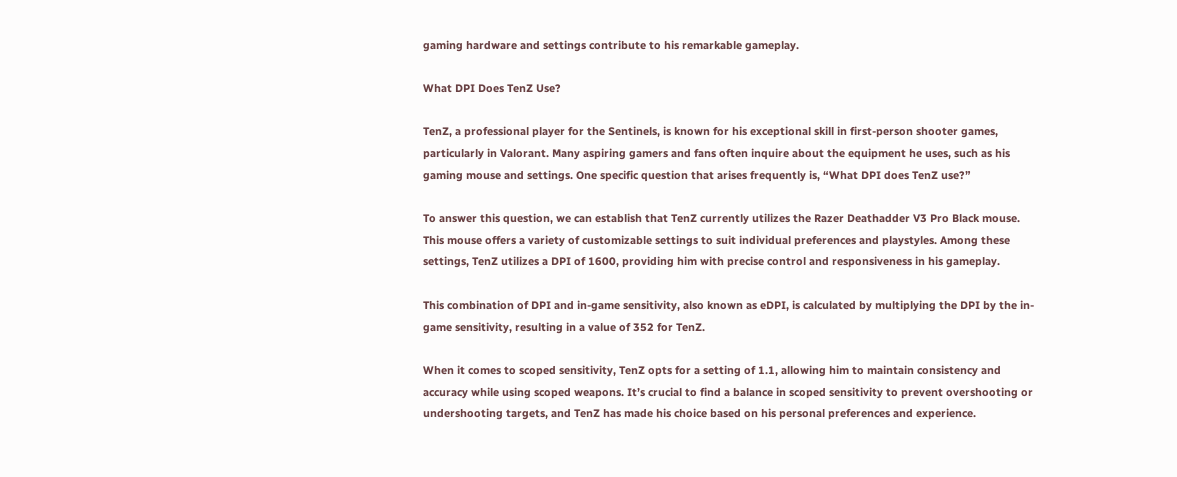gaming hardware and settings contribute to his remarkable gameplay.

What DPI Does TenZ Use?

TenZ, a professional player for the Sentinels, is known for his exceptional skill in first-person shooter games, particularly in Valorant. Many aspiring gamers and fans often inquire about the equipment he uses, such as his gaming mouse and settings. One specific question that arises frequently is, “What DPI does TenZ use?”

To answer this question, we can establish that TenZ currently utilizes the Razer Deathadder V3 Pro Black mouse. This mouse offers a variety of customizable settings to suit individual preferences and playstyles. Among these settings, TenZ utilizes a DPI of 1600, providing him with precise control and responsiveness in his gameplay.

This combination of DPI and in-game sensitivity, also known as eDPI, is calculated by multiplying the DPI by the in-game sensitivity, resulting in a value of 352 for TenZ.

When it comes to scoped sensitivity, TenZ opts for a setting of 1.1, allowing him to maintain consistency and accuracy while using scoped weapons. It’s crucial to find a balance in scoped sensitivity to prevent overshooting or undershooting targets, and TenZ has made his choice based on his personal preferences and experience.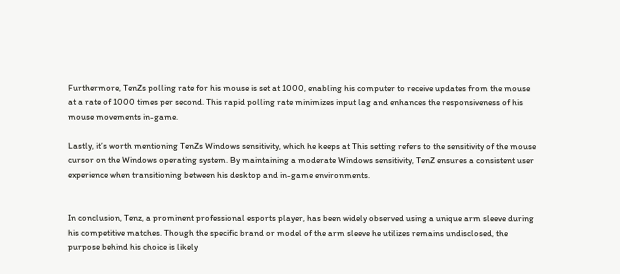Furthermore, TenZs polling rate for his mouse is set at 1000, enabling his computer to receive updates from the mouse at a rate of 1000 times per second. This rapid polling rate minimizes input lag and enhances the responsiveness of his mouse movements in-game.

Lastly, it’s worth mentioning TenZs Windows sensitivity, which he keeps at This setting refers to the sensitivity of the mouse cursor on the Windows operating system. By maintaining a moderate Windows sensitivity, TenZ ensures a consistent user experience when transitioning between his desktop and in-game environments.


In conclusion, Tenz, a prominent professional esports player, has been widely observed using a unique arm sleeve during his competitive matches. Though the specific brand or model of the arm sleeve he utilizes remains undisclosed, the purpose behind his choice is likely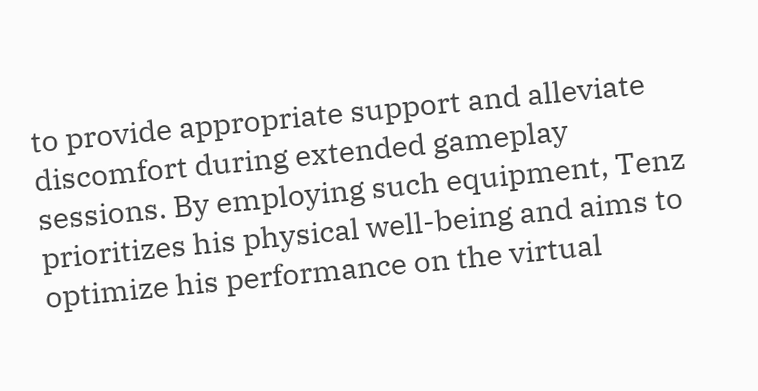to provide appropriate support and alleviate discomfort during extended gameplay sessions. By employing such equipment, Tenz prioritizes his physical well-being and aims to optimize his performance on the virtual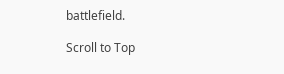battlefield.

Scroll to Top